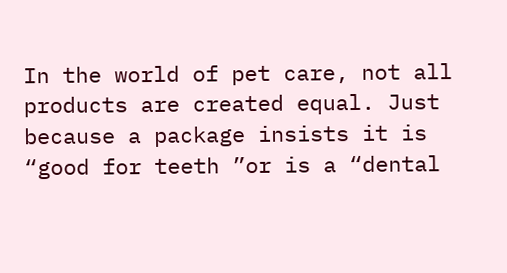In the world of pet care, not all products are created equal. Just because a package insists it is “good for teeth ”or is a “dental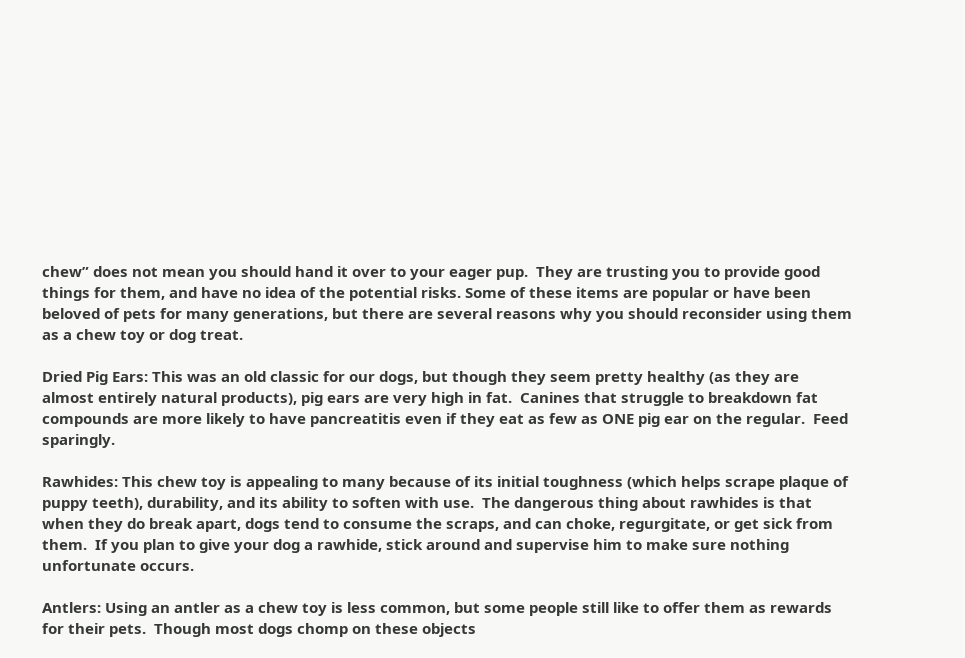chew” does not mean you should hand it over to your eager pup.  They are trusting you to provide good things for them, and have no idea of the potential risks. Some of these items are popular or have been beloved of pets for many generations, but there are several reasons why you should reconsider using them as a chew toy or dog treat.

Dried Pig Ears: This was an old classic for our dogs, but though they seem pretty healthy (as they are almost entirely natural products), pig ears are very high in fat.  Canines that struggle to breakdown fat compounds are more likely to have pancreatitis even if they eat as few as ONE pig ear on the regular.  Feed sparingly.

Rawhides: This chew toy is appealing to many because of its initial toughness (which helps scrape plaque of puppy teeth), durability, and its ability to soften with use.  The dangerous thing about rawhides is that when they do break apart, dogs tend to consume the scraps, and can choke, regurgitate, or get sick from them.  If you plan to give your dog a rawhide, stick around and supervise him to make sure nothing unfortunate occurs.

Antlers: Using an antler as a chew toy is less common, but some people still like to offer them as rewards for their pets.  Though most dogs chomp on these objects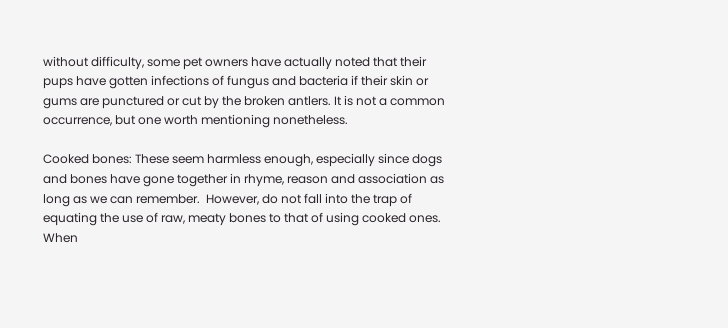without difficulty, some pet owners have actually noted that their pups have gotten infections of fungus and bacteria if their skin or gums are punctured or cut by the broken antlers. It is not a common occurrence, but one worth mentioning nonetheless.

Cooked bones: These seem harmless enough, especially since dogs and bones have gone together in rhyme, reason and association as long as we can remember.  However, do not fall into the trap of equating the use of raw, meaty bones to that of using cooked ones.  When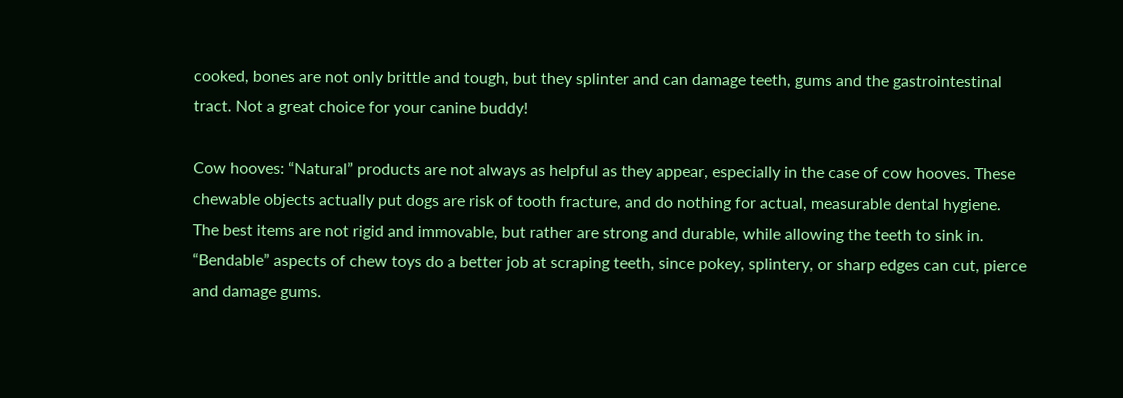cooked, bones are not only brittle and tough, but they splinter and can damage teeth, gums and the gastrointestinal tract. Not a great choice for your canine buddy!

Cow hooves: “Natural” products are not always as helpful as they appear, especially in the case of cow hooves. These chewable objects actually put dogs are risk of tooth fracture, and do nothing for actual, measurable dental hygiene. The best items are not rigid and immovable, but rather are strong and durable, while allowing the teeth to sink in. “Bendable” aspects of chew toys do a better job at scraping teeth, since pokey, splintery, or sharp edges can cut, pierce and damage gums.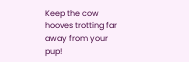Keep the cow hooves trotting far away from your pup!